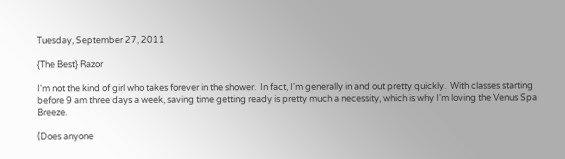Tuesday, September 27, 2011

{The Best} Razor

I'm not the kind of girl who takes forever in the shower.  In fact, I'm generally in and out pretty quickly.  With classes starting before 9 am three days a week, saving time getting ready is pretty much a necessity, which is why I'm loving the Venus Spa Breeze.

(Does anyone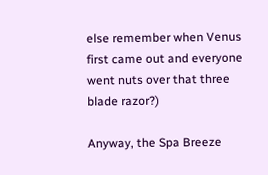else remember when Venus first came out and everyone went nuts over that three blade razor?)

Anyway, the Spa Breeze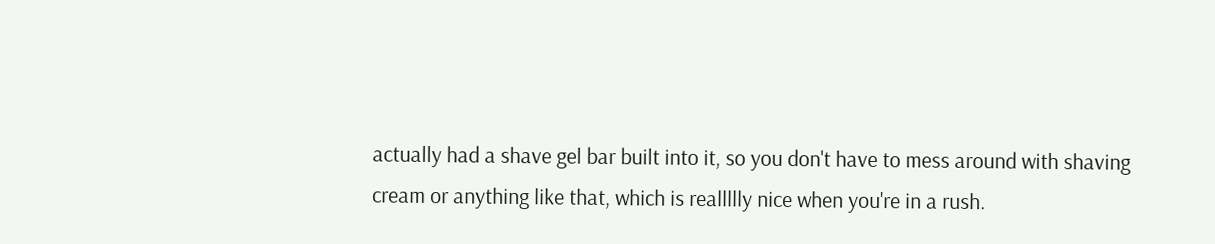actually had a shave gel bar built into it, so you don't have to mess around with shaving cream or anything like that, which is reallllly nice when you're in a rush.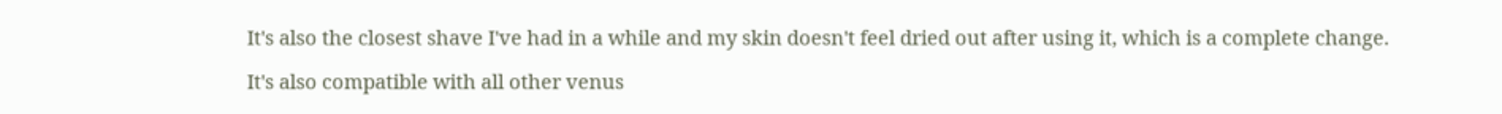It's also the closest shave I've had in a while and my skin doesn't feel dried out after using it, which is a complete change.

It's also compatible with all other venus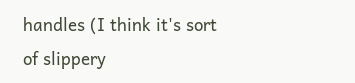handles (I think it's sort of slippery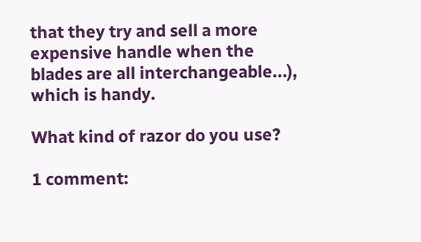that they try and sell a more expensive handle when the blades are all interchangeable...), which is handy.

What kind of razor do you use?

1 comment: